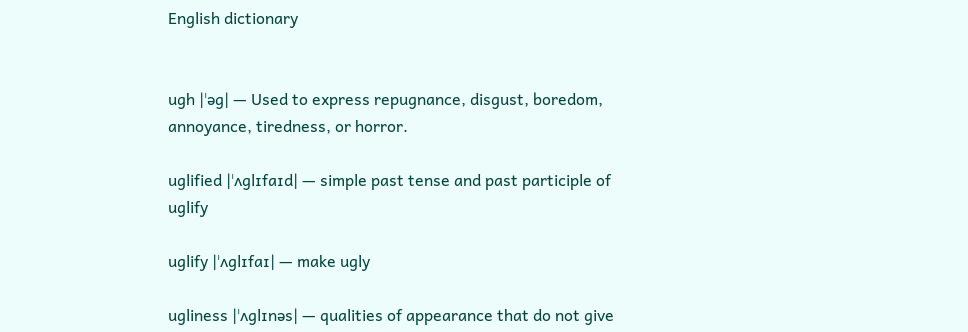English dictionary


ugh |ˈəɡ| — Used to express repugnance, disgust, boredom, annoyance, tiredness, or horror.

uglified |ˈʌɡlɪfaɪd| — simple past tense and past participle of uglify

uglify |ˈʌɡlɪfaɪ| — make ugly

ugliness |ˈʌɡlɪnəs| — qualities of appearance that do not give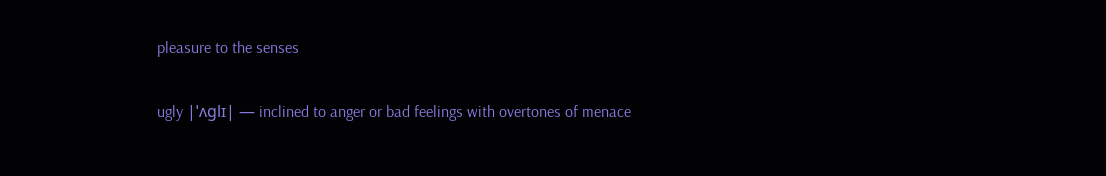pleasure to the senses

ugly |ˈʌɡlɪ| — inclined to anger or bad feelings with overtones of menace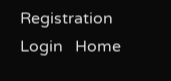Registration   Login   Home